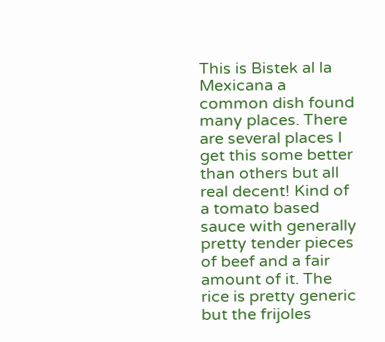This is Bistek al la Mexicana a common dish found many places. There are several places I get this some better than others but all real decent! Kind of a tomato based sauce with generally pretty tender pieces of beef and a fair amount of it. The rice is pretty generic but the frijoles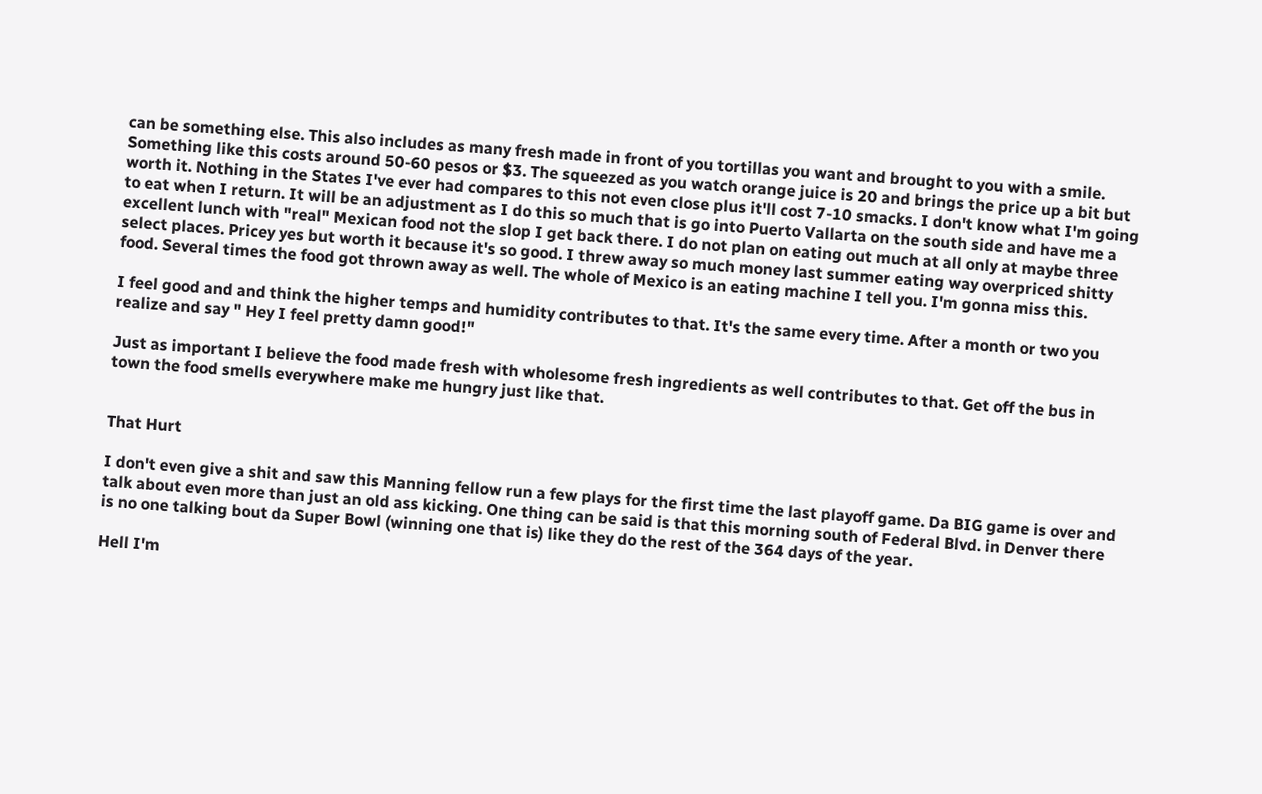can be something else. This also includes as many fresh made in front of you tortillas you want and brought to you with a smile. Something like this costs around 50-60 pesos or $3. The squeezed as you watch orange juice is 20 and brings the price up a bit but worth it. Nothing in the States I've ever had compares to this not even close plus it'll cost 7-10 smacks. I don't know what I'm going to eat when I return. It will be an adjustment as I do this so much that is go into Puerto Vallarta on the south side and have me a excellent lunch with "real" Mexican food not the slop I get back there. I do not plan on eating out much at all only at maybe three select places. Pricey yes but worth it because it's so good. I threw away so much money last summer eating way overpriced shitty food. Several times the food got thrown away as well. The whole of Mexico is an eating machine I tell you. I'm gonna miss this.

I feel good and and think the higher temps and humidity contributes to that. It's the same every time. After a month or two you realize and say " Hey I feel pretty damn good!"

Just as important I believe the food made fresh with wholesome fresh ingredients as well contributes to that. Get off the bus in town the food smells everywhere make me hungry just like that.


That Hurt

I don't even give a shit and saw this Manning fellow run a few plays for the first time the last playoff game. Da BIG game is over and talk about even more than just an old ass kicking. One thing can be said is that this morning south of Federal Blvd. in Denver there is no one talking bout da Super Bowl (winning one that is) like they do the rest of the 364 days of the year.

Hell I'm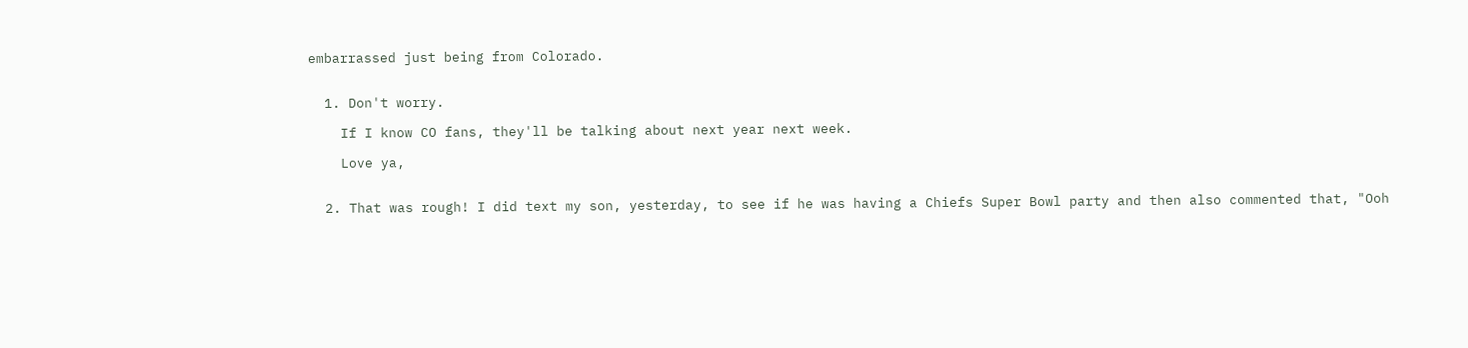embarrassed just being from Colorado.


  1. Don't worry.

    If I know CO fans, they'll be talking about next year next week.

    Love ya,


  2. That was rough! I did text my son, yesterday, to see if he was having a Chiefs Super Bowl party and then also commented that, "Ooh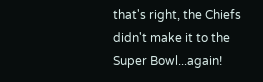that's right, the Chiefs didn't make it to the Super Bowl...again!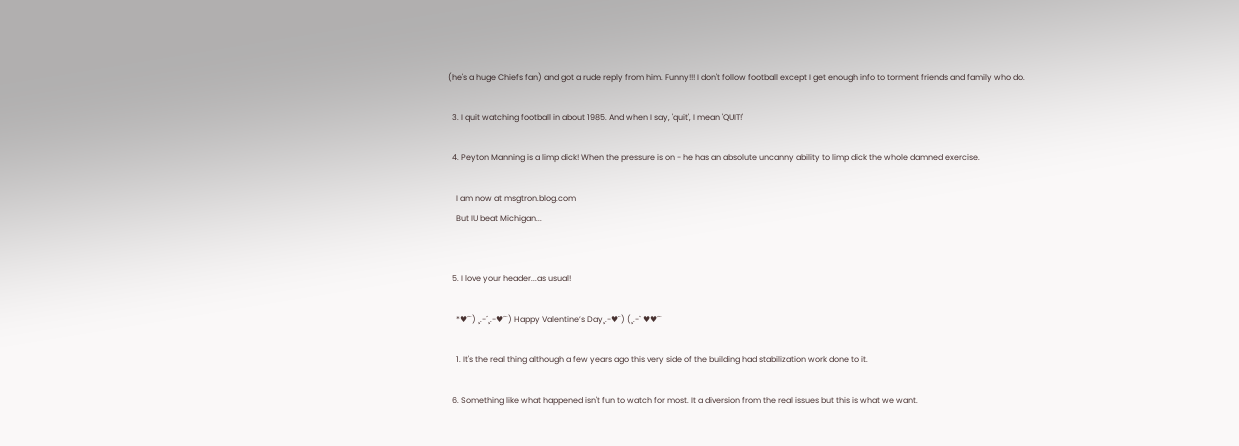(he's a huge Chiefs fan) and got a rude reply from him. Funny!!! I don't follow football except I get enough info to torment friends and family who do.

  3. I quit watching football in about 1985. And when I say, 'quit', I mean 'QUIT!'

  4. Peyton Manning is a limp dick! When the pressure is on - he has an absolute uncanny ability to limp dick the whole damned exercise.

    I am now at msgtron.blog.com
    But IU beat Michigan...


  5. I love your header...as usual!

    *♥´¨) ¸.-´¸.-♥´¨) Happy Valentine’s Day¸.-♥¨) (¸.-` ♥♥´¨

    1. It's the real thing although a few years ago this very side of the building had stabilization work done to it.

  6. Something like what happened isn't fun to watch for most. It a diversion from the real issues but this is what we want.